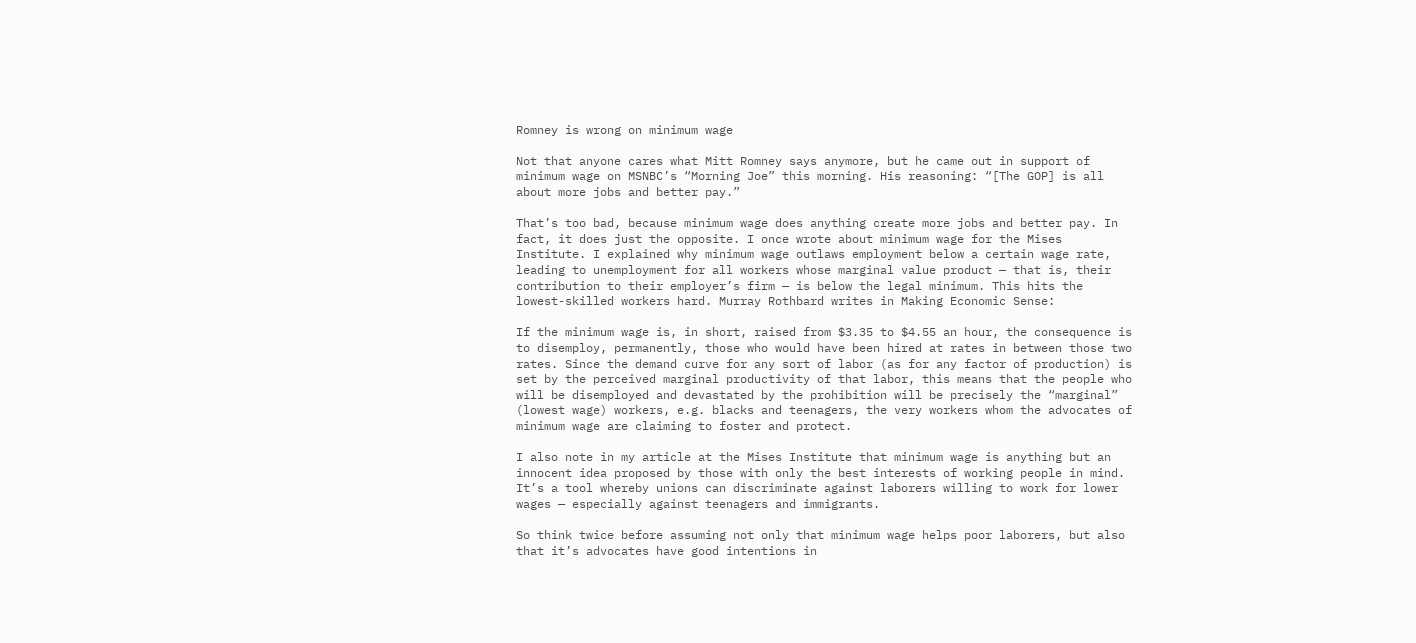Romney is wrong on minimum wage

Not that anyone cares what Mitt Romney says anymore, but he came out in support of minimum wage on MSNBC’s “Morning Joe” this morning. His reasoning: “[The GOP] is all about more jobs and better pay.”

That’s too bad, because minimum wage does anything create more jobs and better pay. In fact, it does just the opposite. I once wrote about minimum wage for the Mises Institute. I explained why minimum wage outlaws employment below a certain wage rate, leading to unemployment for all workers whose marginal value product — that is, their contribution to their employer’s firm — is below the legal minimum. This hits the lowest-skilled workers hard. Murray Rothbard writes in Making Economic Sense:

If the minimum wage is, in short, raised from $3.35 to $4.55 an hour, the consequence is to disemploy, permanently, those who would have been hired at rates in between those two rates. Since the demand curve for any sort of labor (as for any factor of production) is set by the perceived marginal productivity of that labor, this means that the people who will be disemployed and devastated by the prohibition will be precisely the “marginal” (lowest wage) workers, e.g. blacks and teenagers, the very workers whom the advocates of minimum wage are claiming to foster and protect.

I also note in my article at the Mises Institute that minimum wage is anything but an innocent idea proposed by those with only the best interests of working people in mind. It’s a tool whereby unions can discriminate against laborers willing to work for lower wages — especially against teenagers and immigrants.

So think twice before assuming not only that minimum wage helps poor laborers, but also that it’s advocates have good intentions in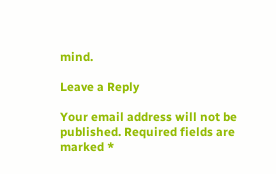mind.

Leave a Reply

Your email address will not be published. Required fields are marked *